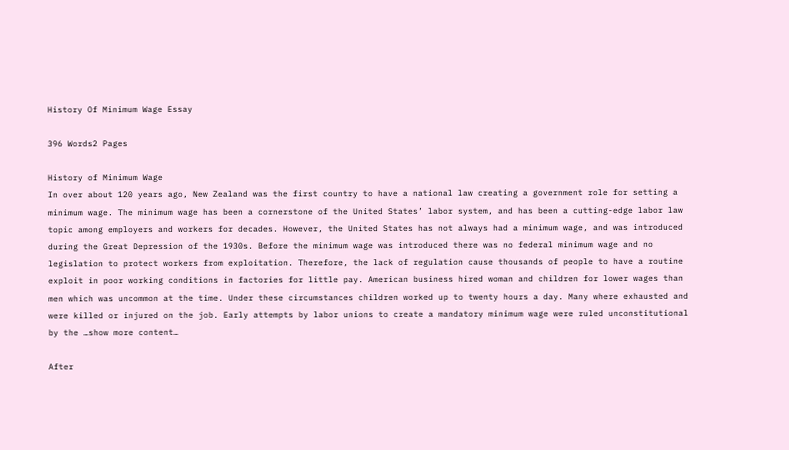History Of Minimum Wage Essay

396 Words2 Pages

History of Minimum Wage
In over about 120 years ago, New Zealand was the first country to have a national law creating a government role for setting a minimum wage. The minimum wage has been a cornerstone of the United States’ labor system, and has been a cutting-edge labor law topic among employers and workers for decades. However, the United States has not always had a minimum wage, and was introduced during the Great Depression of the 1930s. Before the minimum wage was introduced there was no federal minimum wage and no legislation to protect workers from exploitation. Therefore, the lack of regulation cause thousands of people to have a routine exploit in poor working conditions in factories for little pay. American business hired woman and children for lower wages than men which was uncommon at the time. Under these circumstances children worked up to twenty hours a day. Many where exhausted and were killed or injured on the job. Early attempts by labor unions to create a mandatory minimum wage were ruled unconstitutional by the …show more content…

After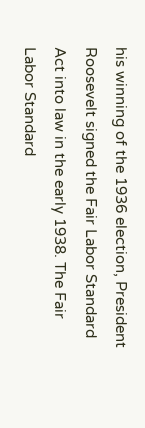his winning of the 1936 election, President Roosevelt signed the Fair Labor Standard Act into law in the early 1938. The Fair Labor Standard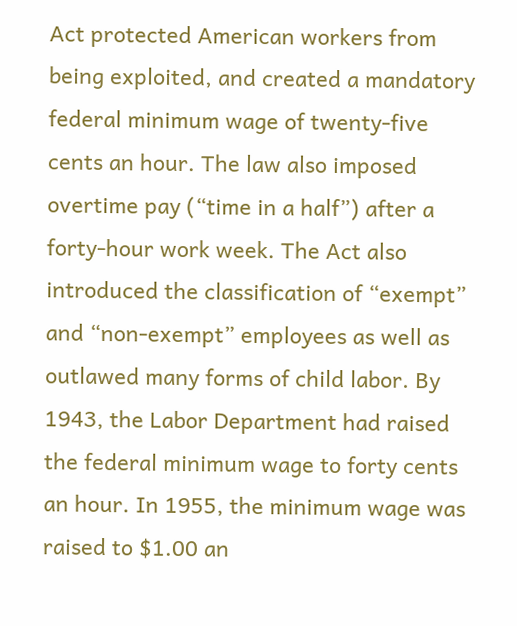Act protected American workers from being exploited, and created a mandatory federal minimum wage of twenty-five cents an hour. The law also imposed overtime pay (“time in a half”) after a forty-hour work week. The Act also introduced the classification of “exempt” and “non-exempt” employees as well as outlawed many forms of child labor. By 1943, the Labor Department had raised the federal minimum wage to forty cents an hour. In 1955, the minimum wage was raised to $1.00 an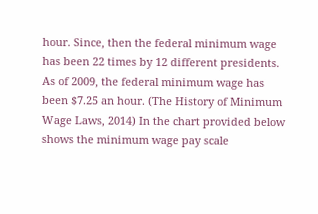hour. Since, then the federal minimum wage has been 22 times by 12 different presidents. As of 2009, the federal minimum wage has been $7.25 an hour. (The History of Minimum Wage Laws, 2014) In the chart provided below shows the minimum wage pay scale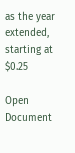as the year extended, starting at $0.25

Open Document